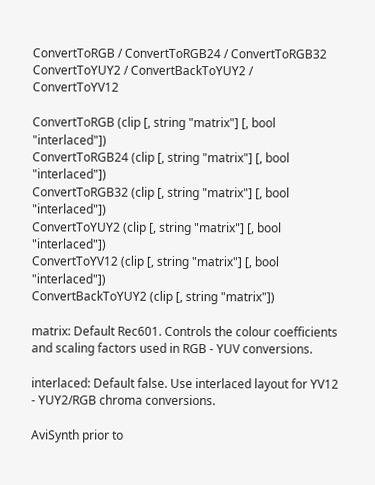ConvertToRGB / ConvertToRGB24 / ConvertToRGB32
ConvertToYUY2 / ConvertBackToYUY2 / ConvertToYV12

ConvertToRGB (clip [, string "matrix"] [, bool "interlaced"])
ConvertToRGB24 (clip [, string "matrix"] [, bool "interlaced"])
ConvertToRGB32 (clip [, string "matrix"] [, bool "interlaced"])
ConvertToYUY2 (clip [, string "matrix"] [, bool "interlaced"])
ConvertToYV12 (clip [, string "matrix"] [, bool "interlaced"])
ConvertBackToYUY2 (clip [, string "matrix"])

matrix: Default Rec601. Controls the colour coefficients and scaling factors used in RGB - YUV conversions.

interlaced: Default false. Use interlaced layout for YV12 - YUY2/RGB chroma conversions.

AviSynth prior to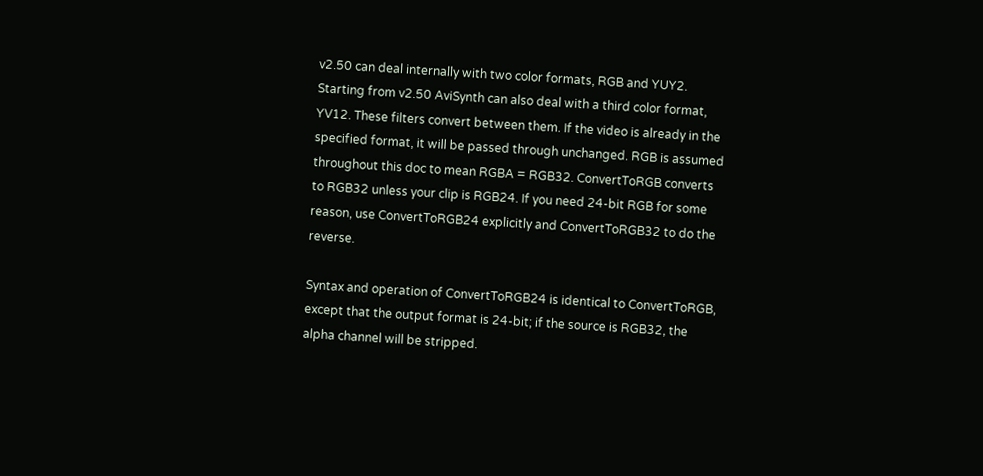v2.50 can deal internally with two color formats, RGB and YUY2. Starting from v2.50 AviSynth can also deal with a third color format, YV12. These filters convert between them. If the video is already in the specified format, it will be passed through unchanged. RGB is assumed throughout this doc to mean RGBA = RGB32. ConvertToRGB converts to RGB32 unless your clip is RGB24. If you need 24-bit RGB for some reason, use ConvertToRGB24 explicitly and ConvertToRGB32 to do the reverse.

Syntax and operation of ConvertToRGB24 is identical to ConvertToRGB, except that the output format is 24-bit; if the source is RGB32, the alpha channel will be stripped.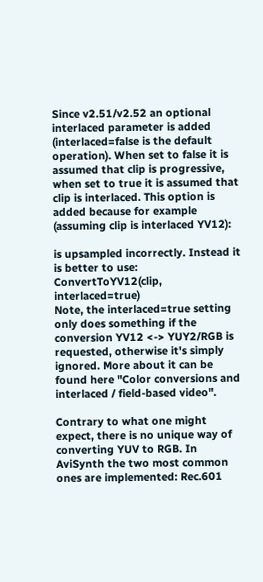Since v2.51/v2.52 an optional interlaced parameter is added (interlaced=false is the default operation). When set to false it is assumed that clip is progressive, when set to true it is assumed that clip is interlaced. This option is added because for example (assuming clip is interlaced YV12):

is upsampled incorrectly. Instead it is better to use:
ConvertToYV12(clip, interlaced=true)
Note, the interlaced=true setting only does something if the conversion YV12 <-> YUY2/RGB is requested, otherwise it's simply ignored. More about it can be found here "Color conversions and interlaced / field-based video".

Contrary to what one might expect, there is no unique way of converting YUV to RGB. In AviSynth the two most common ones are implemented: Rec.601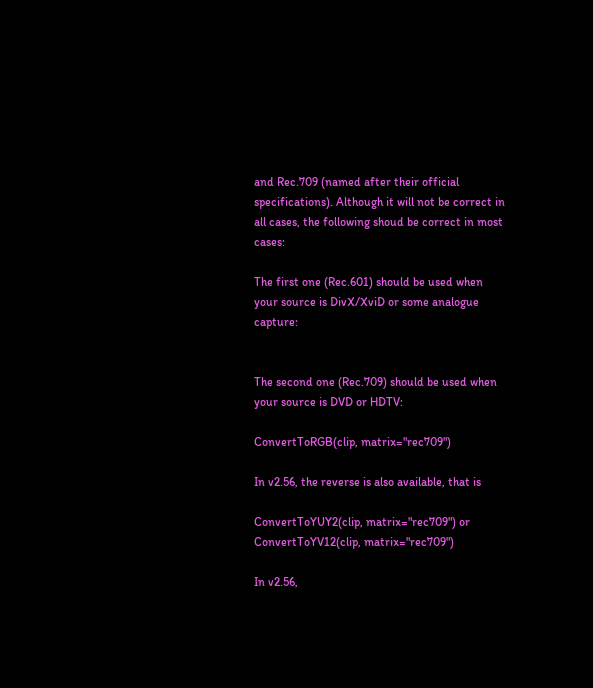and Rec.709 (named after their official specifications). Although it will not be correct in all cases, the following shoud be correct in most cases:

The first one (Rec.601) should be used when your source is DivX/XviD or some analogue capture:


The second one (Rec.709) should be used when your source is DVD or HDTV:

ConvertToRGB(clip, matrix="rec709")

In v2.56, the reverse is also available, that is

ConvertToYUY2(clip, matrix="rec709") or ConvertToYV12(clip, matrix="rec709")

In v2.56,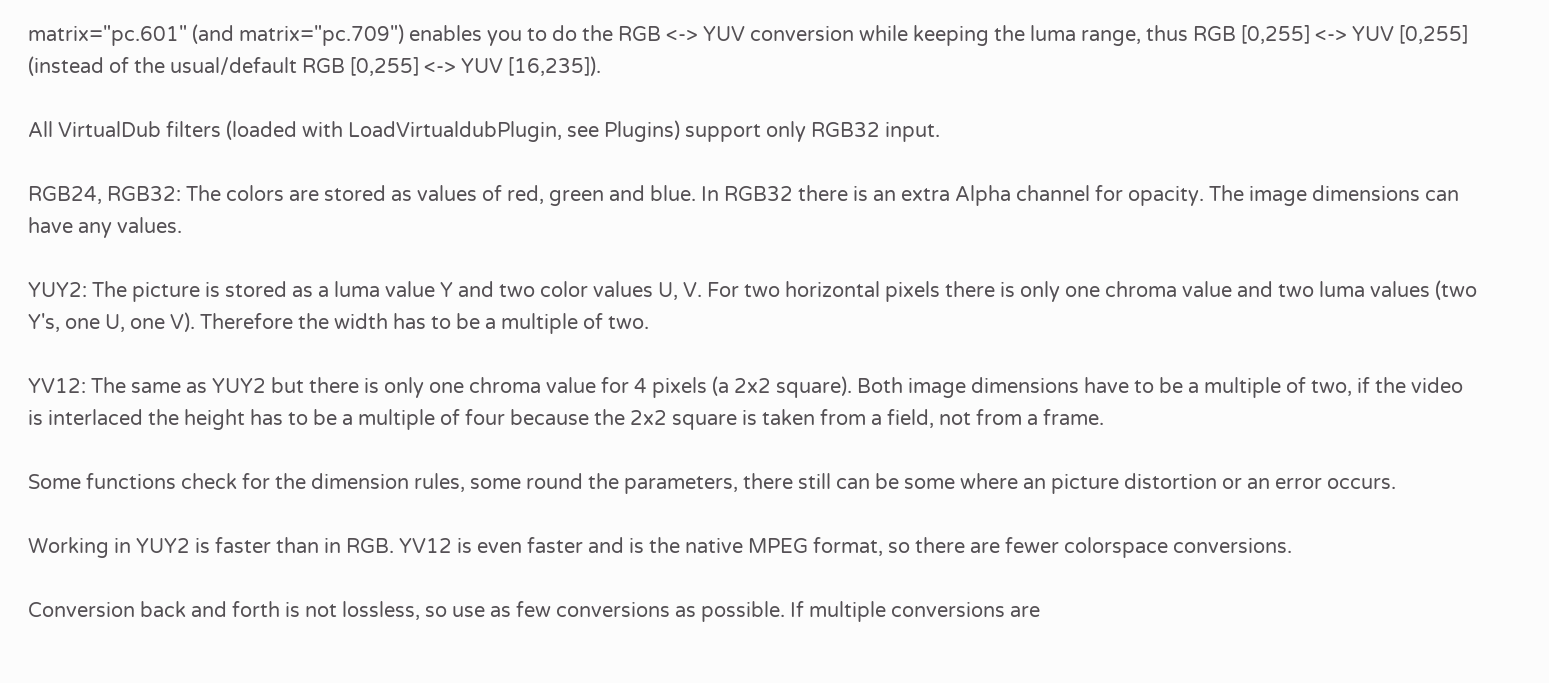matrix="pc.601" (and matrix="pc.709") enables you to do the RGB <-> YUV conversion while keeping the luma range, thus RGB [0,255] <-> YUV [0,255] (instead of the usual/default RGB [0,255] <-> YUV [16,235]).

All VirtualDub filters (loaded with LoadVirtualdubPlugin, see Plugins) support only RGB32 input.

RGB24, RGB32: The colors are stored as values of red, green and blue. In RGB32 there is an extra Alpha channel for opacity. The image dimensions can have any values.

YUY2: The picture is stored as a luma value Y and two color values U, V. For two horizontal pixels there is only one chroma value and two luma values (two Y's, one U, one V). Therefore the width has to be a multiple of two.

YV12: The same as YUY2 but there is only one chroma value for 4 pixels (a 2x2 square). Both image dimensions have to be a multiple of two, if the video is interlaced the height has to be a multiple of four because the 2x2 square is taken from a field, not from a frame.

Some functions check for the dimension rules, some round the parameters, there still can be some where an picture distortion or an error occurs.

Working in YUY2 is faster than in RGB. YV12 is even faster and is the native MPEG format, so there are fewer colorspace conversions.

Conversion back and forth is not lossless, so use as few conversions as possible. If multiple conversions are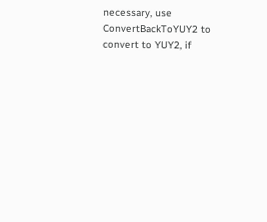necessary, use ConvertBackToYUY2 to convert to YUY2, if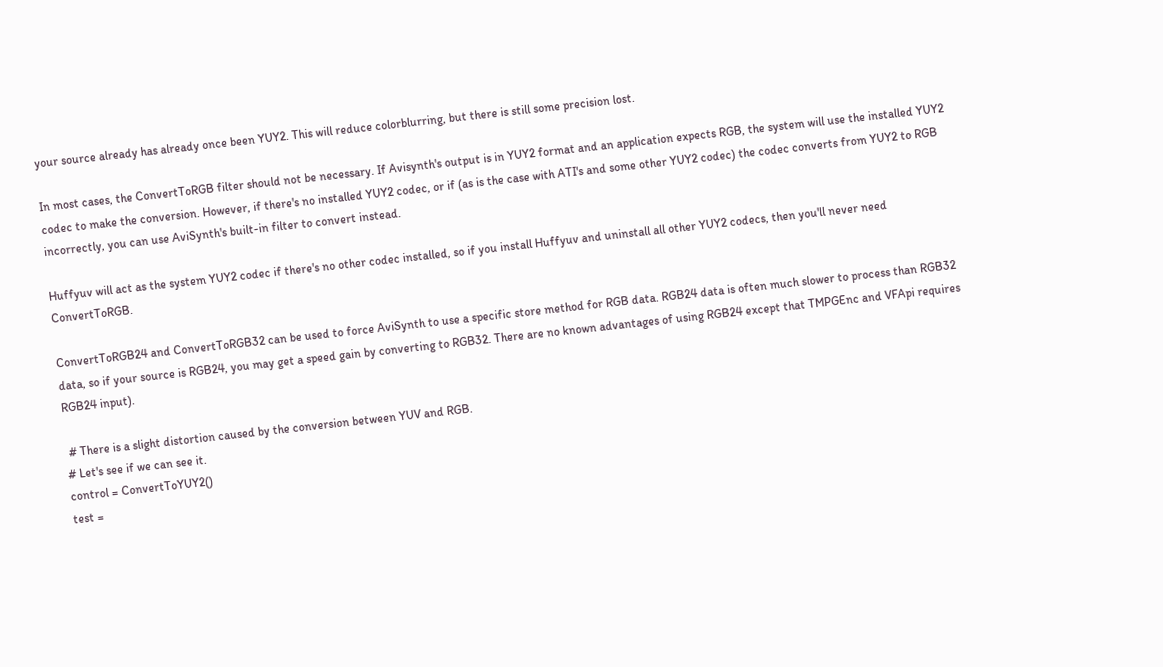your source already has already once been YUY2. This will reduce colorblurring, but there is still some precision lost.

In most cases, the ConvertToRGB filter should not be necessary. If Avisynth's output is in YUY2 format and an application expects RGB, the system will use the installed YUY2 codec to make the conversion. However, if there's no installed YUY2 codec, or if (as is the case with ATI's and some other YUY2 codec) the codec converts from YUY2 to RGB incorrectly, you can use AviSynth's built-in filter to convert instead.

Huffyuv will act as the system YUY2 codec if there's no other codec installed, so if you install Huffyuv and uninstall all other YUY2 codecs, then you'll never need ConvertToRGB.

ConvertToRGB24 and ConvertToRGB32 can be used to force AviSynth to use a specific store method for RGB data. RGB24 data is often much slower to process than RGB32 data, so if your source is RGB24, you may get a speed gain by converting to RGB32. There are no known advantages of using RGB24 except that TMPGEnc and VFApi requires RGB24 input).

 # There is a slight distortion caused by the conversion between YUV and RGB.
# Let's see if we can see it.
control = ConvertToYUY2()
test =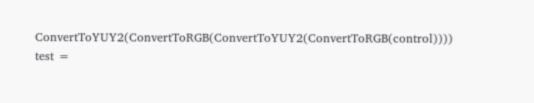ConvertToYUY2(ConvertToRGB(ConvertToYUY2(ConvertToRGB(control))))
test =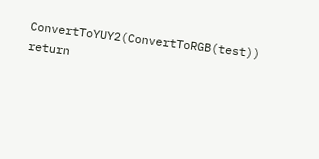ConvertToYUY2(ConvertToRGB(test))
return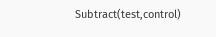Subtract(test,control)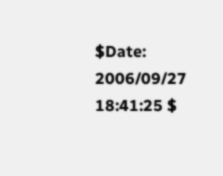$Date: 2006/09/27 18:41:25 $